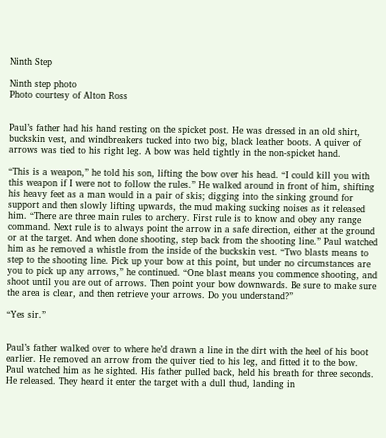Ninth Step

Ninth step photo
Photo courtesy of Alton Ross


Paul’s father had his hand resting on the spicket post. He was dressed in an old shirt, buckskin vest, and windbreakers tucked into two big, black leather boots. A quiver of arrows was tied to his right leg. A bow was held tightly in the non-spicket hand.

“This is a weapon,” he told his son, lifting the bow over his head. “I could kill you with this weapon if I were not to follow the rules.” He walked around in front of him, shifting his heavy feet as a man would in a pair of skis; digging into the sinking ground for support and then slowly lifting upwards, the mud making sucking noises as it released him. “There are three main rules to archery. First rule is to know and obey any range command. Next rule is to always point the arrow in a safe direction, either at the ground or at the target. And when done shooting, step back from the shooting line.” Paul watched him as he removed a whistle from the inside of the buckskin vest. “Two blasts means to step to the shooting line. Pick up your bow at this point, but under no circumstances are you to pick up any arrows,” he continued. “One blast means you commence shooting, and shoot until you are out of arrows. Then point your bow downwards. Be sure to make sure the area is clear, and then retrieve your arrows. Do you understand?”

“Yes sir.”


Paul’s father walked over to where he’d drawn a line in the dirt with the heel of his boot earlier. He removed an arrow from the quiver tied to his leg, and fitted it to the bow. Paul watched him as he sighted. His father pulled back, held his breath for three seconds. He released. They heard it enter the target with a dull thud, landing in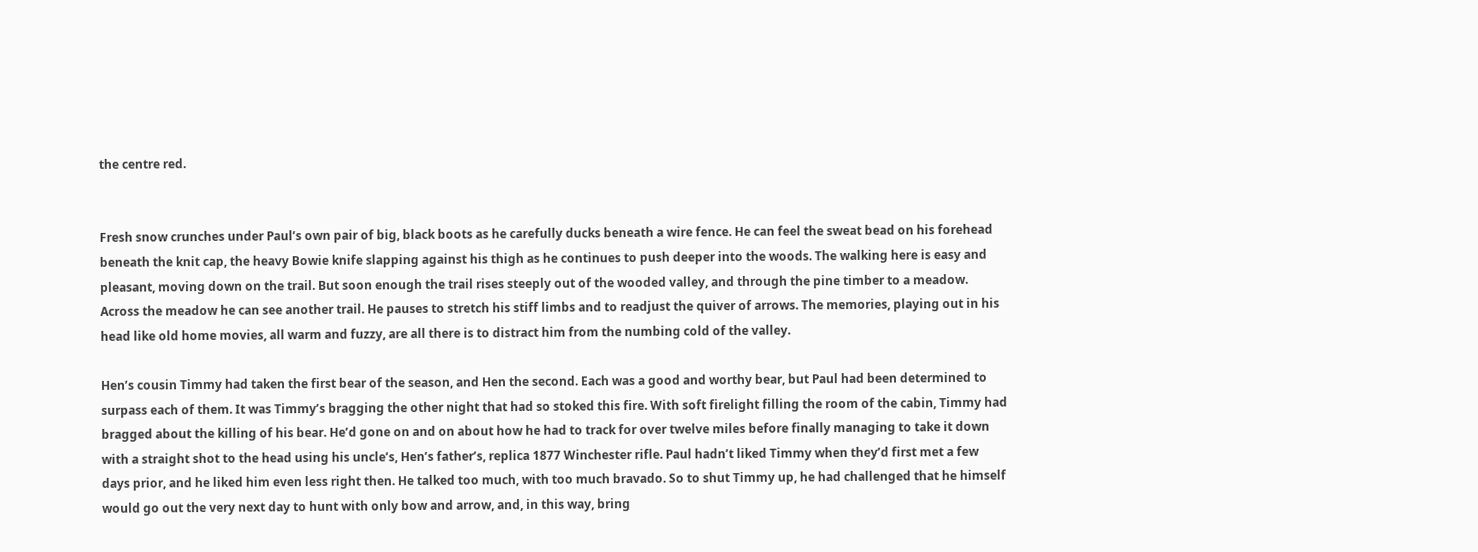the centre red.


Fresh snow crunches under Paul’s own pair of big, black boots as he carefully ducks beneath a wire fence. He can feel the sweat bead on his forehead beneath the knit cap, the heavy Bowie knife slapping against his thigh as he continues to push deeper into the woods. The walking here is easy and pleasant, moving down on the trail. But soon enough the trail rises steeply out of the wooded valley, and through the pine timber to a meadow. Across the meadow he can see another trail. He pauses to stretch his stiff limbs and to readjust the quiver of arrows. The memories, playing out in his head like old home movies, all warm and fuzzy, are all there is to distract him from the numbing cold of the valley.

Hen’s cousin Timmy had taken the first bear of the season, and Hen the second. Each was a good and worthy bear, but Paul had been determined to surpass each of them. It was Timmy’s bragging the other night that had so stoked this fire. With soft firelight filling the room of the cabin, Timmy had bragged about the killing of his bear. He’d gone on and on about how he had to track for over twelve miles before finally managing to take it down with a straight shot to the head using his uncle’s, Hen’s father’s, replica 1877 Winchester rifle. Paul hadn’t liked Timmy when they’d first met a few days prior, and he liked him even less right then. He talked too much, with too much bravado. So to shut Timmy up, he had challenged that he himself would go out the very next day to hunt with only bow and arrow, and, in this way, bring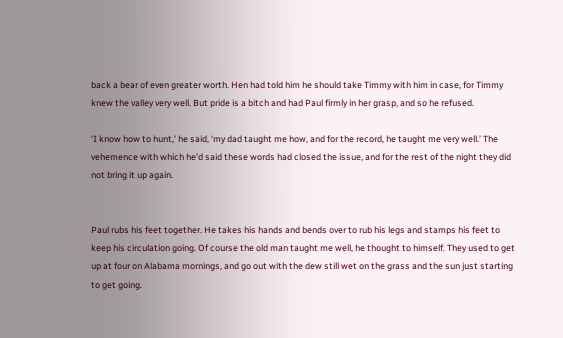back a bear of even greater worth. Hen had told him he should take Timmy with him in case, for Timmy knew the valley very well. But pride is a bitch and had Paul firmly in her grasp, and so he refused.

‘I know how to hunt,’ he said, ‘my dad taught me how, and for the record, he taught me very well.’ The vehemence with which he’d said these words had closed the issue, and for the rest of the night they did not bring it up again.


Paul rubs his feet together. He takes his hands and bends over to rub his legs and stamps his feet to keep his circulation going. Of course the old man taught me well, he thought to himself. They used to get up at four on Alabama mornings, and go out with the dew still wet on the grass and the sun just starting to get going.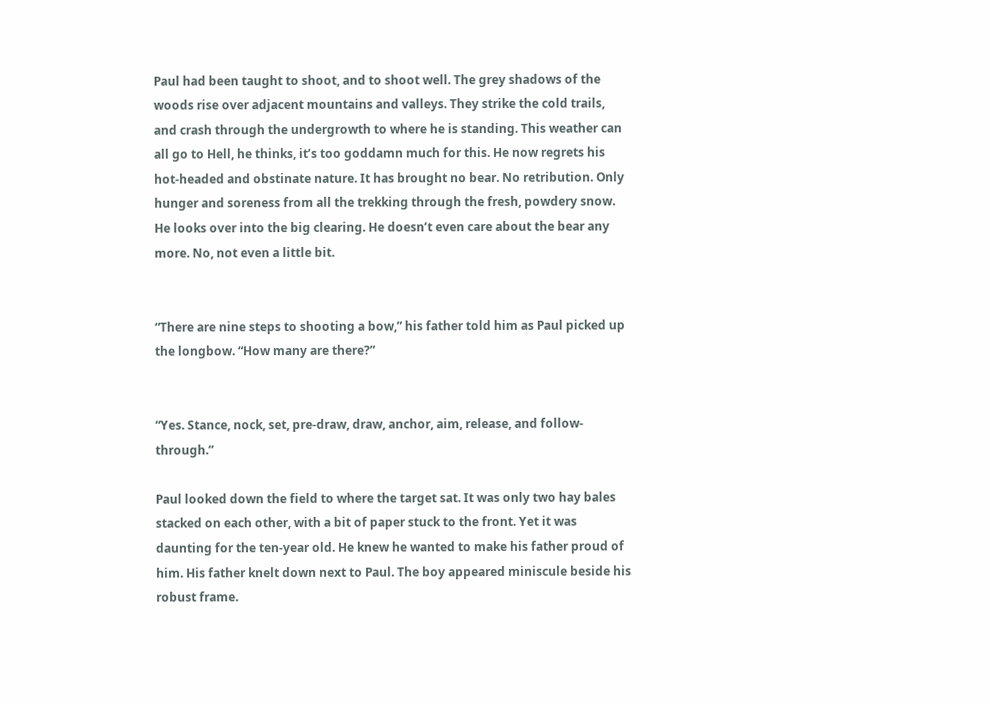Paul had been taught to shoot, and to shoot well. The grey shadows of the woods rise over adjacent mountains and valleys. They strike the cold trails, and crash through the undergrowth to where he is standing. This weather can all go to Hell, he thinks, it’s too goddamn much for this. He now regrets his hot-headed and obstinate nature. It has brought no bear. No retribution. Only hunger and soreness from all the trekking through the fresh, powdery snow. He looks over into the big clearing. He doesn’t even care about the bear any more. No, not even a little bit.


“There are nine steps to shooting a bow,” his father told him as Paul picked up the longbow. “How many are there?”


“Yes. Stance, nock, set, pre-draw, draw, anchor, aim, release, and follow-through.”

Paul looked down the field to where the target sat. It was only two hay bales stacked on each other, with a bit of paper stuck to the front. Yet it was daunting for the ten-year old. He knew he wanted to make his father proud of him. His father knelt down next to Paul. The boy appeared miniscule beside his robust frame.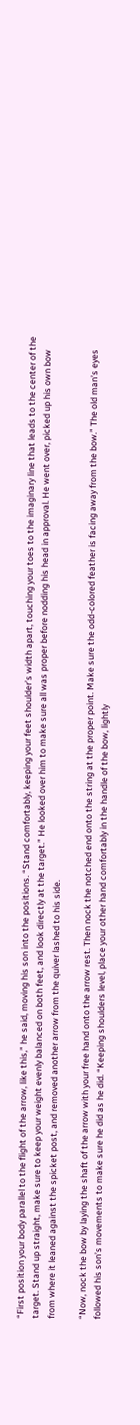“First position your body parallel to the flight of the arrow, like this,” he said, moving his son into the positions. “Stand comfortably, keeping your feet shoulder’s width apart, touching your toes to the imaginary line that leads to the center of the target. Stand up straight, make sure to keep your weight evenly balanced on both feet, and look directly at the target.” He looked over him to make sure all was proper before nodding his head in approval. He went over, picked up his own bow from where it leaned against the spicket post, and removed another arrow from the quiver lashed to his side.

“Now, nock the bow by laying the shaft of the arrow with your free hand onto the arrow rest. Then nock the notched end onto the string at the proper point. Make sure the odd-colored feather is facing away from the bow.” The old man’s eyes followed his son’s movements to make sure he did as he did. “Keeping shoulders level, place your other hand comfortably in the handle of the bow, lightly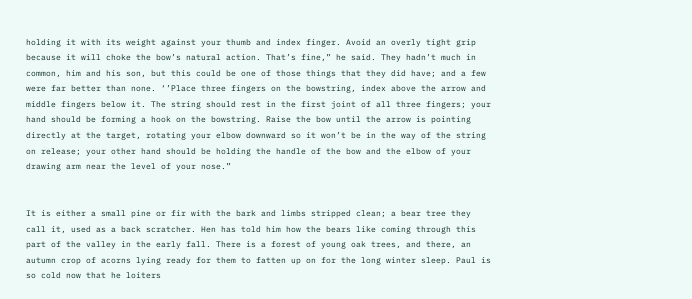holding it with its weight against your thumb and index finger. Avoid an overly tight grip because it will choke the bow’s natural action. That’s fine,” he said. They hadn’t much in common, him and his son, but this could be one of those things that they did have; and a few were far better than none. ‘’Place three fingers on the bowstring, index above the arrow and middle fingers below it. The string should rest in the first joint of all three fingers; your hand should be forming a hook on the bowstring. Raise the bow until the arrow is pointing directly at the target, rotating your elbow downward so it won’t be in the way of the string on release; your other hand should be holding the handle of the bow and the elbow of your drawing arm near the level of your nose.”


It is either a small pine or fir with the bark and limbs stripped clean; a bear tree they call it, used as a back scratcher. Hen has told him how the bears like coming through this part of the valley in the early fall. There is a forest of young oak trees, and there, an autumn crop of acorns lying ready for them to fatten up on for the long winter sleep. Paul is so cold now that he loiters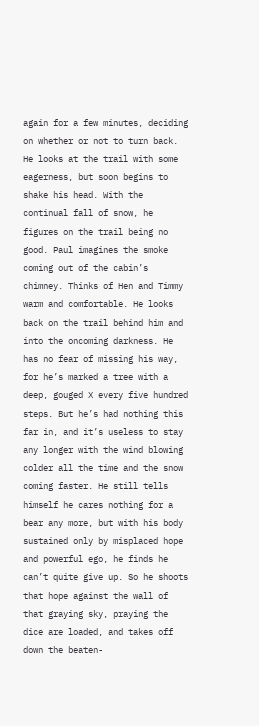again for a few minutes, deciding on whether or not to turn back. He looks at the trail with some eagerness, but soon begins to shake his head. With the continual fall of snow, he figures on the trail being no good. Paul imagines the smoke coming out of the cabin’s chimney. Thinks of Hen and Timmy warm and comfortable. He looks back on the trail behind him and into the oncoming darkness. He has no fear of missing his way, for he’s marked a tree with a deep, gouged X every five hundred steps. But he’s had nothing this far in, and it’s useless to stay any longer with the wind blowing colder all the time and the snow coming faster. He still tells himself he cares nothing for a bear any more, but with his body sustained only by misplaced hope and powerful ego, he finds he can’t quite give up. So he shoots that hope against the wall of that graying sky, praying the dice are loaded, and takes off down the beaten-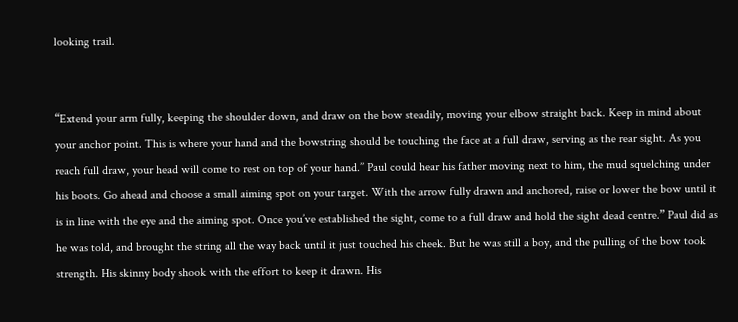looking trail.


“Extend your arm fully, keeping the shoulder down, and draw on the bow steadily, moving your elbow straight back. Keep in mind about your anchor point. This is where your hand and the bowstring should be touching the face at a full draw, serving as the rear sight. As you reach full draw, your head will come to rest on top of your hand.’’ Paul could hear his father moving next to him, the mud squelching under his boots. Go ahead and choose a small aiming spot on your target. With the arrow fully drawn and anchored, raise or lower the bow until it is in line with the eye and the aiming spot. Once you’ve established the sight, come to a full draw and hold the sight dead centre.” Paul did as he was told, and brought the string all the way back until it just touched his cheek. But he was still a boy, and the pulling of the bow took strength. His skinny body shook with the effort to keep it drawn. His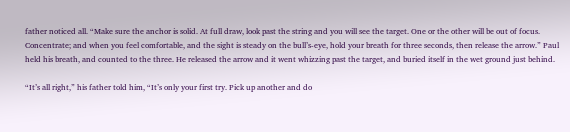father noticed all. “Make sure the anchor is solid. At full draw, look past the string and you will see the target. One or the other will be out of focus. Concentrate; and when you feel comfortable, and the sight is steady on the bull’s-eye, hold your breath for three seconds, then release the arrow.” Paul held his breath, and counted to the three. He released the arrow and it went whizzing past the target, and buried itself in the wet ground just behind.

“It’s all right,” his father told him, “It’s only your first try. Pick up another and do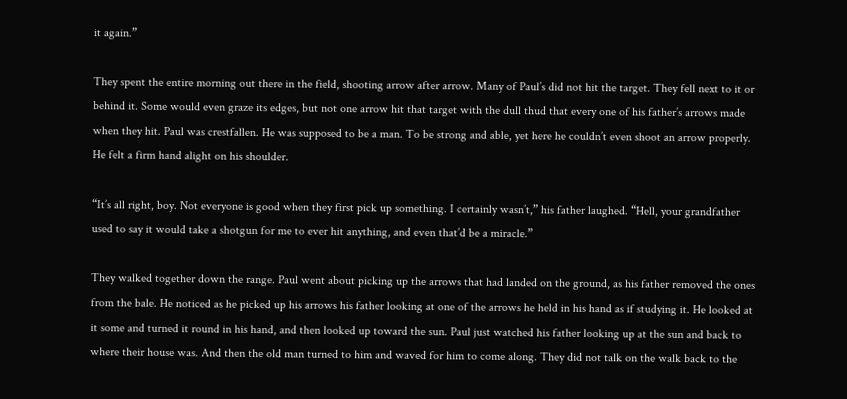it again.”

They spent the entire morning out there in the field, shooting arrow after arrow. Many of Paul’s did not hit the target. They fell next to it or behind it. Some would even graze its edges, but not one arrow hit that target with the dull thud that every one of his father’s arrows made when they hit. Paul was crestfallen. He was supposed to be a man. To be strong and able, yet here he couldn’t even shoot an arrow properly. He felt a firm hand alight on his shoulder.

“It’s all right, boy. Not everyone is good when they first pick up something. I certainly wasn’t,” his father laughed. “Hell, your grandfather used to say it would take a shotgun for me to ever hit anything, and even that’d be a miracle.”

They walked together down the range. Paul went about picking up the arrows that had landed on the ground, as his father removed the ones from the bale. He noticed as he picked up his arrows his father looking at one of the arrows he held in his hand as if studying it. He looked at it some and turned it round in his hand, and then looked up toward the sun. Paul just watched his father looking up at the sun and back to where their house was. And then the old man turned to him and waved for him to come along. They did not talk on the walk back to the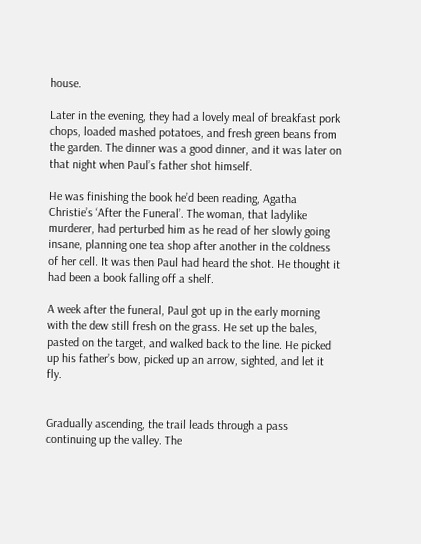house.

Later in the evening, they had a lovely meal of breakfast pork chops, loaded mashed potatoes, and fresh green beans from the garden. The dinner was a good dinner, and it was later on that night when Paul’s father shot himself.

He was finishing the book he’d been reading, Agatha Christie’s ‘After the Funeral’. The woman, that ladylike murderer, had perturbed him as he read of her slowly going insane, planning one tea shop after another in the coldness of her cell. It was then Paul had heard the shot. He thought it had been a book falling off a shelf.

A week after the funeral, Paul got up in the early morning with the dew still fresh on the grass. He set up the bales, pasted on the target, and walked back to the line. He picked up his father’s bow, picked up an arrow, sighted, and let it fly.


Gradually ascending, the trail leads through a pass continuing up the valley. The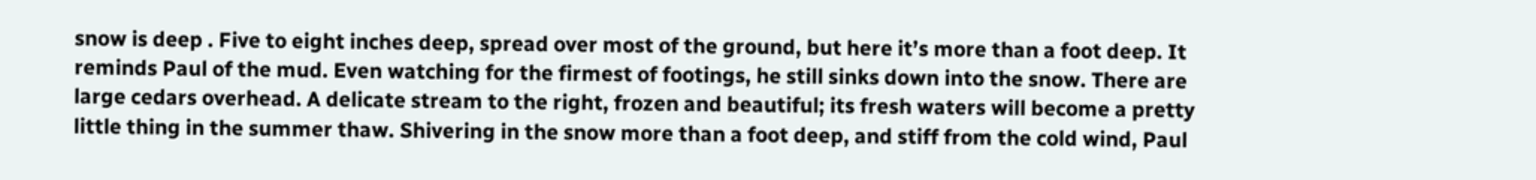snow is deep . Five to eight inches deep, spread over most of the ground, but here it’s more than a foot deep. It reminds Paul of the mud. Even watching for the firmest of footings, he still sinks down into the snow. There are large cedars overhead. A delicate stream to the right, frozen and beautiful; its fresh waters will become a pretty little thing in the summer thaw. Shivering in the snow more than a foot deep, and stiff from the cold wind, Paul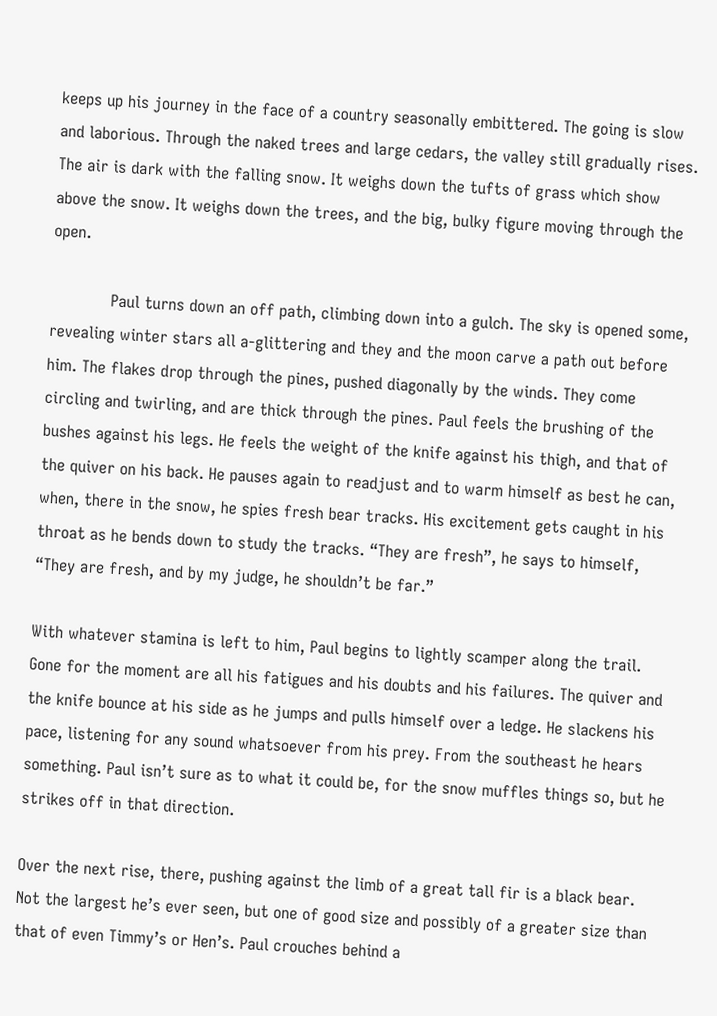keeps up his journey in the face of a country seasonally embittered. The going is slow and laborious. Through the naked trees and large cedars, the valley still gradually rises. The air is dark with the falling snow. It weighs down the tufts of grass which show above the snow. It weighs down the trees, and the big, bulky figure moving through the open.

            Paul turns down an off path, climbing down into a gulch. The sky is opened some, revealing winter stars all a-glittering and they and the moon carve a path out before him. The flakes drop through the pines, pushed diagonally by the winds. They come circling and twirling, and are thick through the pines. Paul feels the brushing of the bushes against his legs. He feels the weight of the knife against his thigh, and that of the quiver on his back. He pauses again to readjust and to warm himself as best he can, when, there in the snow, he spies fresh bear tracks. His excitement gets caught in his throat as he bends down to study the tracks. “They are fresh”, he says to himself, “They are fresh, and by my judge, he shouldn’t be far.”

With whatever stamina is left to him, Paul begins to lightly scamper along the trail. Gone for the moment are all his fatigues and his doubts and his failures. The quiver and the knife bounce at his side as he jumps and pulls himself over a ledge. He slackens his pace, listening for any sound whatsoever from his prey. From the southeast he hears something. Paul isn’t sure as to what it could be, for the snow muffles things so, but he strikes off in that direction.

Over the next rise, there, pushing against the limb of a great tall fir is a black bear. Not the largest he’s ever seen, but one of good size and possibly of a greater size than that of even Timmy’s or Hen’s. Paul crouches behind a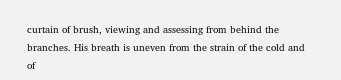curtain of brush, viewing and assessing from behind the branches. His breath is uneven from the strain of the cold and of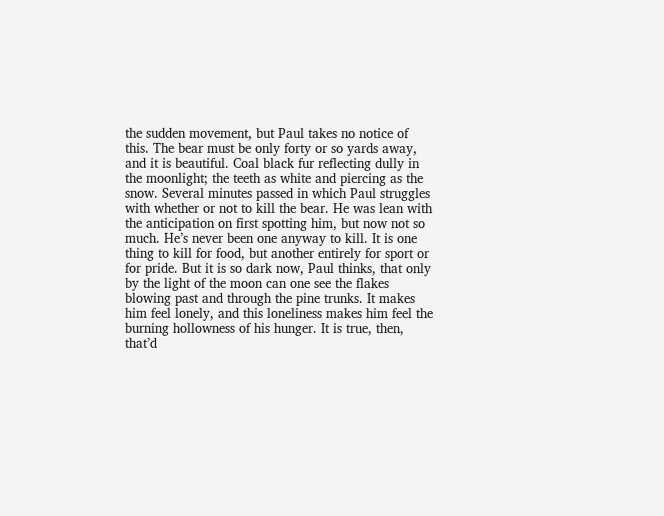the sudden movement, but Paul takes no notice of this. The bear must be only forty or so yards away, and it is beautiful. Coal black fur reflecting dully in the moonlight; the teeth as white and piercing as the snow. Several minutes passed in which Paul struggles with whether or not to kill the bear. He was lean with the anticipation on first spotting him, but now not so much. He’s never been one anyway to kill. It is one thing to kill for food, but another entirely for sport or for pride. But it is so dark now, Paul thinks, that only by the light of the moon can one see the flakes blowing past and through the pine trunks. It makes him feel lonely, and this loneliness makes him feel the burning hollowness of his hunger. It is true, then, that’d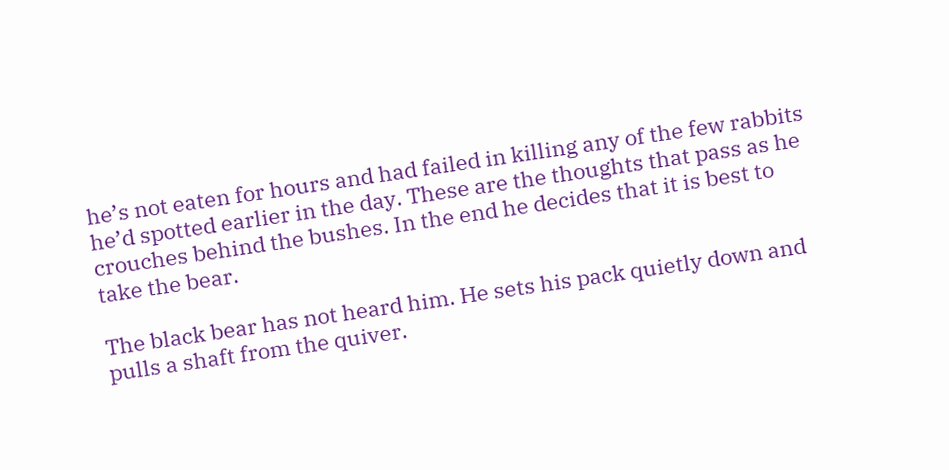he’s not eaten for hours and had failed in killing any of the few rabbits he’d spotted earlier in the day. These are the thoughts that pass as he crouches behind the bushes. In the end he decides that it is best to take the bear.

The black bear has not heard him. He sets his pack quietly down and pulls a shaft from the quiver.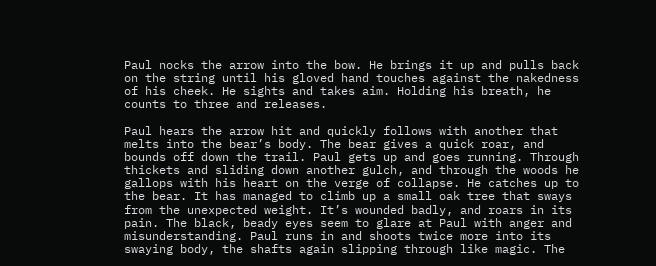Paul nocks the arrow into the bow. He brings it up and pulls back on the string until his gloved hand touches against the nakedness of his cheek. He sights and takes aim. Holding his breath, he counts to three and releases.

Paul hears the arrow hit and quickly follows with another that melts into the bear’s body. The bear gives a quick roar, and bounds off down the trail. Paul gets up and goes running. Through thickets and sliding down another gulch, and through the woods he gallops with his heart on the verge of collapse. He catches up to the bear. It has managed to climb up a small oak tree that sways from the unexpected weight. It’s wounded badly, and roars in its pain. The black, beady eyes seem to glare at Paul with anger and misunderstanding. Paul runs in and shoots twice more into its swaying body, the shafts again slipping through like magic. The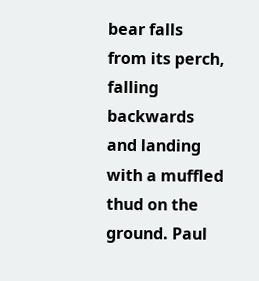bear falls from its perch, falling backwards and landing with a muffled thud on the ground. Paul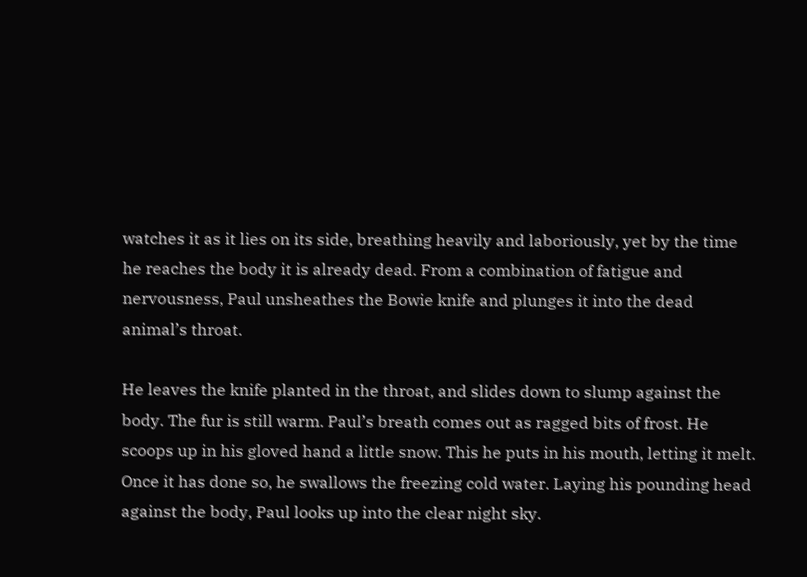watches it as it lies on its side, breathing heavily and laboriously, yet by the time he reaches the body it is already dead. From a combination of fatigue and nervousness, Paul unsheathes the Bowie knife and plunges it into the dead animal’s throat.

He leaves the knife planted in the throat, and slides down to slump against the body. The fur is still warm. Paul’s breath comes out as ragged bits of frost. He scoops up in his gloved hand a little snow. This he puts in his mouth, letting it melt. Once it has done so, he swallows the freezing cold water. Laying his pounding head against the body, Paul looks up into the clear night sky.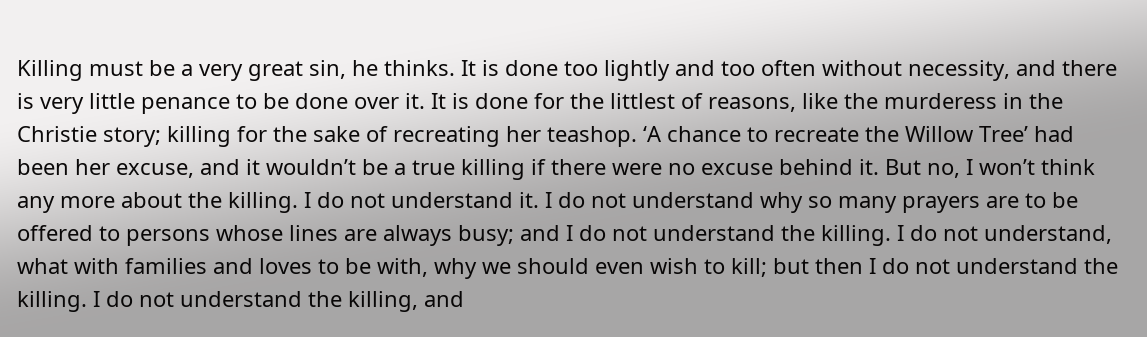Killing must be a very great sin, he thinks. It is done too lightly and too often without necessity, and there is very little penance to be done over it. It is done for the littlest of reasons, like the murderess in the Christie story; killing for the sake of recreating her teashop. ‘A chance to recreate the Willow Tree’ had been her excuse, and it wouldn’t be a true killing if there were no excuse behind it. But no, I won’t think any more about the killing. I do not understand it. I do not understand why so many prayers are to be offered to persons whose lines are always busy; and I do not understand the killing. I do not understand, what with families and loves to be with, why we should even wish to kill; but then I do not understand the killing. I do not understand the killing, and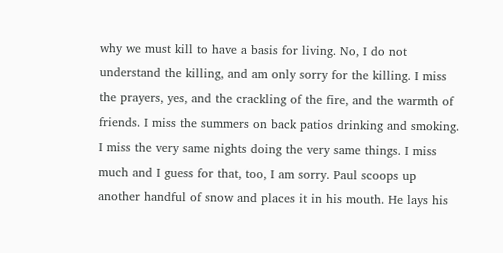why we must kill to have a basis for living. No, I do not understand the killing, and am only sorry for the killing. I miss the prayers, yes, and the crackling of the fire, and the warmth of friends. I miss the summers on back patios drinking and smoking. I miss the very same nights doing the very same things. I miss much and I guess for that, too, I am sorry. Paul scoops up another handful of snow and places it in his mouth. He lays his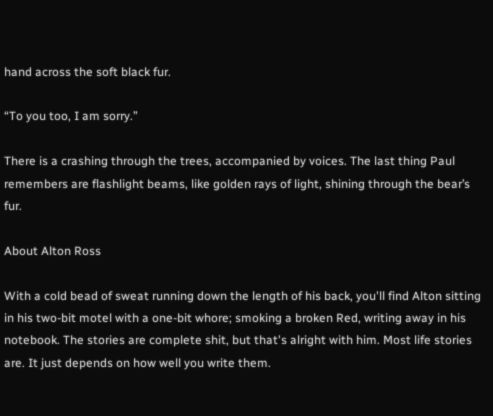hand across the soft black fur.

“To you too, I am sorry.”

There is a crashing through the trees, accompanied by voices. The last thing Paul remembers are flashlight beams, like golden rays of light, shining through the bear’s fur.

About Alton Ross

With a cold bead of sweat running down the length of his back, you'll find Alton sitting in his two-bit motel with a one-bit whore; smoking a broken Red, writing away in his notebook. The stories are complete shit, but that's alright with him. Most life stories are. It just depends on how well you write them.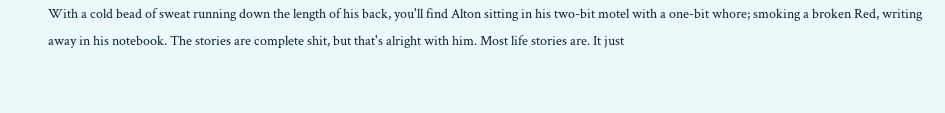With a cold bead of sweat running down the length of his back, you'll find Alton sitting in his two-bit motel with a one-bit whore; smoking a broken Red, writing away in his notebook. The stories are complete shit, but that's alright with him. Most life stories are. It just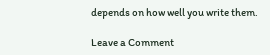depends on how well you write them.

Leave a Comment